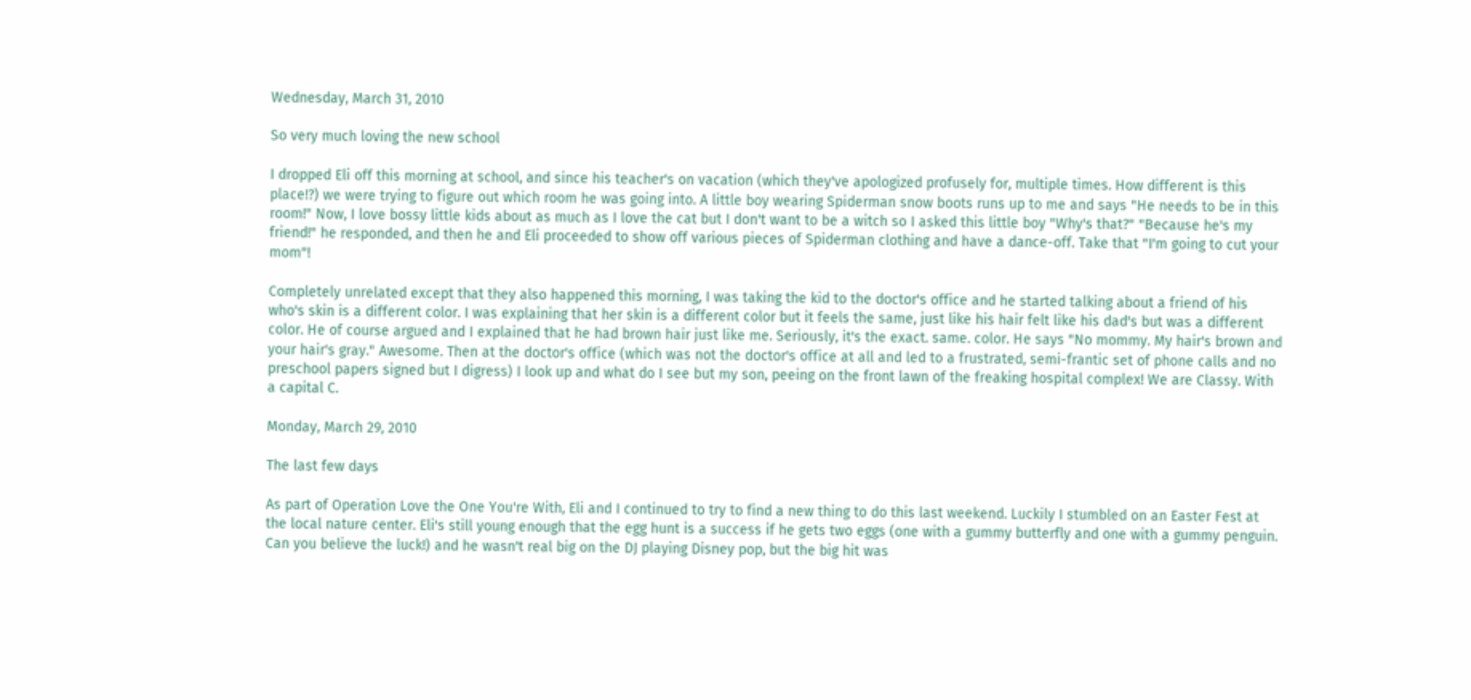Wednesday, March 31, 2010

So very much loving the new school

I dropped Eli off this morning at school, and since his teacher's on vacation (which they've apologized profusely for, multiple times. How different is this place!?) we were trying to figure out which room he was going into. A little boy wearing Spiderman snow boots runs up to me and says "He needs to be in this room!" Now, I love bossy little kids about as much as I love the cat but I don't want to be a witch so I asked this little boy "Why's that?" "Because he's my friend!" he responded, and then he and Eli proceeded to show off various pieces of Spiderman clothing and have a dance-off. Take that "I'm going to cut your mom"!

Completely unrelated except that they also happened this morning, I was taking the kid to the doctor's office and he started talking about a friend of his who's skin is a different color. I was explaining that her skin is a different color but it feels the same, just like his hair felt like his dad's but was a different color. He of course argued and I explained that he had brown hair just like me. Seriously, it's the exact. same. color. He says "No mommy. My hair's brown and your hair's gray." Awesome. Then at the doctor's office (which was not the doctor's office at all and led to a frustrated, semi-frantic set of phone calls and no preschool papers signed but I digress) I look up and what do I see but my son, peeing on the front lawn of the freaking hospital complex! We are Classy. With a capital C.

Monday, March 29, 2010

The last few days

As part of Operation Love the One You're With, Eli and I continued to try to find a new thing to do this last weekend. Luckily I stumbled on an Easter Fest at the local nature center. Eli's still young enough that the egg hunt is a success if he gets two eggs (one with a gummy butterfly and one with a gummy penguin. Can you believe the luck!) and he wasn't real big on the DJ playing Disney pop, but the big hit was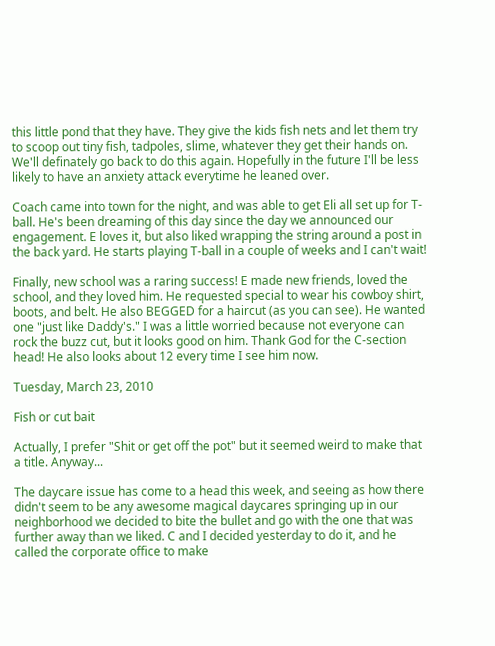this little pond that they have. They give the kids fish nets and let them try to scoop out tiny fish, tadpoles, slime, whatever they get their hands on. We'll definately go back to do this again. Hopefully in the future I'll be less likely to have an anxiety attack everytime he leaned over.

Coach came into town for the night, and was able to get Eli all set up for T-ball. He's been dreaming of this day since the day we announced our engagement. E loves it, but also liked wrapping the string around a post in the back yard. He starts playing T-ball in a couple of weeks and I can't wait!

Finally, new school was a raring success! E made new friends, loved the school, and they loved him. He requested special to wear his cowboy shirt, boots, and belt. He also BEGGED for a haircut (as you can see). He wanted one "just like Daddy's." I was a little worried because not everyone can rock the buzz cut, but it looks good on him. Thank God for the C-section head! He also looks about 12 every time I see him now.

Tuesday, March 23, 2010

Fish or cut bait

Actually, I prefer "Shit or get off the pot" but it seemed weird to make that a title. Anyway...

The daycare issue has come to a head this week, and seeing as how there didn't seem to be any awesome magical daycares springing up in our neighborhood we decided to bite the bullet and go with the one that was further away than we liked. C and I decided yesterday to do it, and he called the corporate office to make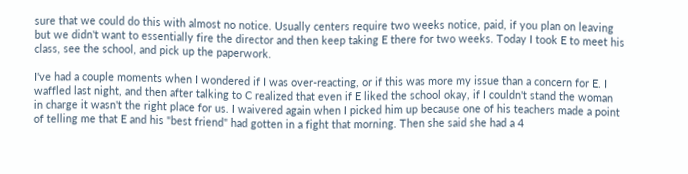sure that we could do this with almost no notice. Usually centers require two weeks notice, paid, if you plan on leaving but we didn't want to essentially fire the director and then keep taking E there for two weeks. Today I took E to meet his class, see the school, and pick up the paperwork.

I've had a couple moments when I wondered if I was over-reacting, or if this was more my issue than a concern for E. I waffled last night, and then after talking to C realized that even if E liked the school okay, if I couldn't stand the woman in charge it wasn't the right place for us. I waivered again when I picked him up because one of his teachers made a point of telling me that E and his "best friend" had gotten in a fight that morning. Then she said she had a 4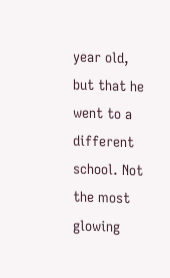year old, but that he went to a different school. Not the most glowing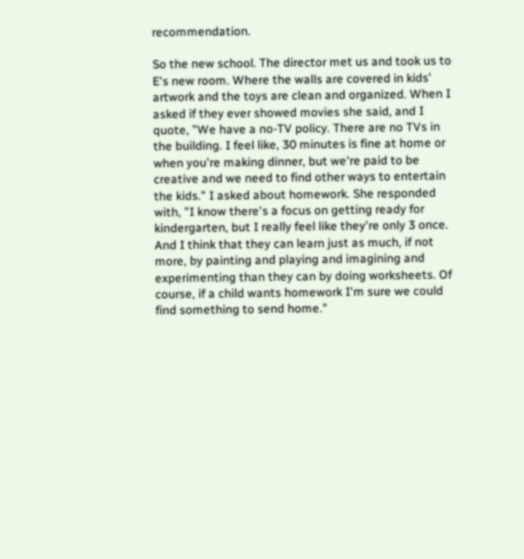recommendation.

So the new school. The director met us and took us to E's new room. Where the walls are covered in kids' artwork and the toys are clean and organized. When I asked if they ever showed movies she said, and I quote, "We have a no-TV policy. There are no TVs in the building. I feel like, 30 minutes is fine at home or when you're making dinner, but we're paid to be creative and we need to find other ways to entertain the kids." I asked about homework. She responded with, "I know there's a focus on getting ready for kindergarten, but I really feel like they're only 3 once. And I think that they can learn just as much, if not more, by painting and playing and imagining and experimenting than they can by doing worksheets. Of course, if a child wants homework I'm sure we could find something to send home."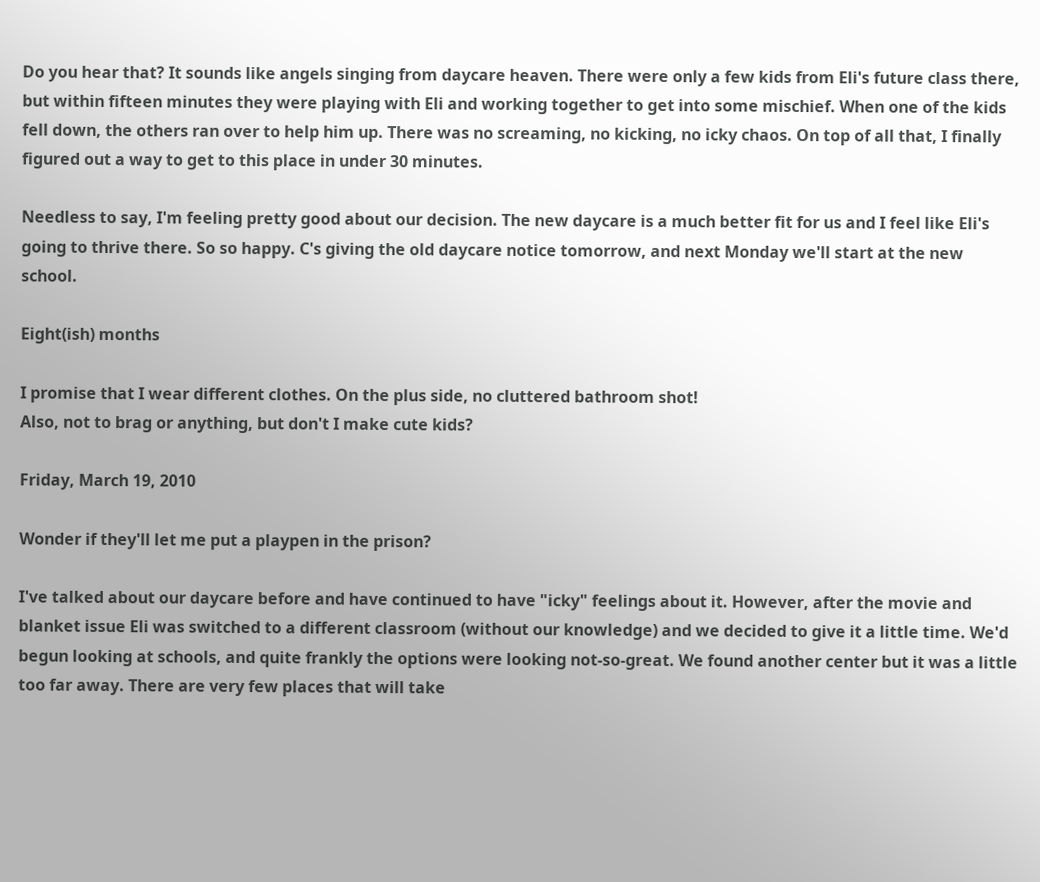Do you hear that? It sounds like angels singing from daycare heaven. There were only a few kids from Eli's future class there, but within fifteen minutes they were playing with Eli and working together to get into some mischief. When one of the kids fell down, the others ran over to help him up. There was no screaming, no kicking, no icky chaos. On top of all that, I finally figured out a way to get to this place in under 30 minutes.

Needless to say, I'm feeling pretty good about our decision. The new daycare is a much better fit for us and I feel like Eli's going to thrive there. So so happy. C's giving the old daycare notice tomorrow, and next Monday we'll start at the new school.

Eight(ish) months

I promise that I wear different clothes. On the plus side, no cluttered bathroom shot!
Also, not to brag or anything, but don't I make cute kids?

Friday, March 19, 2010

Wonder if they'll let me put a playpen in the prison?

I've talked about our daycare before and have continued to have "icky" feelings about it. However, after the movie and blanket issue Eli was switched to a different classroom (without our knowledge) and we decided to give it a little time. We'd begun looking at schools, and quite frankly the options were looking not-so-great. We found another center but it was a little too far away. There are very few places that will take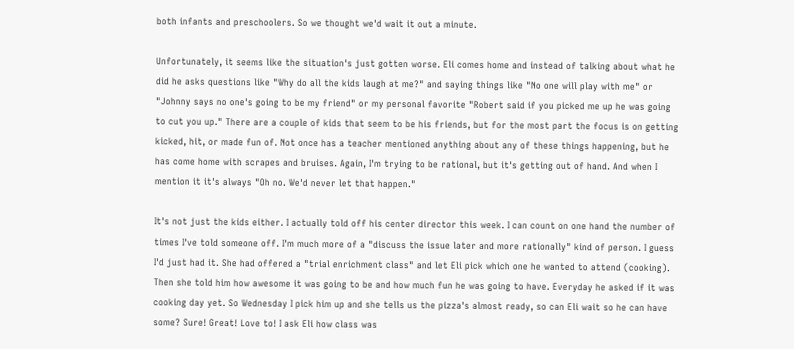both infants and preschoolers. So we thought we'd wait it out a minute.

Unfortunately, it seems like the situation's just gotten worse. Eli comes home and instead of talking about what he did he asks questions like "Why do all the kids laugh at me?" and saying things like "No one will play with me" or "Johnny says no one's going to be my friend" or my personal favorite "Robert said if you picked me up he was going to cut you up." There are a couple of kids that seem to be his friends, but for the most part the focus is on getting kicked, hit, or made fun of. Not once has a teacher mentioned anything about any of these things happening, but he has come home with scrapes and bruises. Again, I'm trying to be rational, but it's getting out of hand. And when I mention it it's always "Oh no. We'd never let that happen."

It's not just the kids either. I actually told off his center director this week. I can count on one hand the number of times I've told someone off. I'm much more of a "discuss the issue later and more rationally" kind of person. I guess I'd just had it. She had offered a "trial enrichment class" and let Eli pick which one he wanted to attend (cooking). Then she told him how awesome it was going to be and how much fun he was going to have. Everyday he asked if it was cooking day yet. So Wednesday I pick him up and she tells us the pizza's almost ready, so can Eli wait so he can have some? Sure! Great! Love to! I ask Eli how class was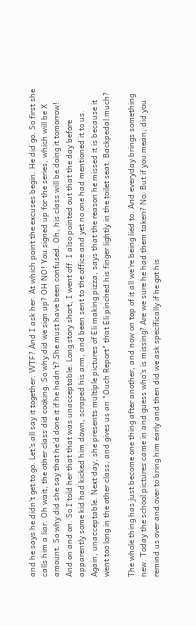and he says he didn't get to go. Let's all say it together. WTF? And I ask her. At which point the excuses begin. He did go. So first she calls him a liar. Oh wait, the other class did cooking. So why did we sign up? OH NO! You signed up for the series, which will be X amount. So why did she say that he'd done it if he hadn't? She must have been confused. Oh, his class will be doing it tomorrow! And on and on. So I told her that that was unacceptable. Long story short, I went off. I also pointed out that the day before apparently some kid had kicked him down, scraped his arm, and been sent to the office and yet no one had mentioned it to us. Again, unacceptable. Next day, she presents multiple pictures of Eli making pizza, says that the reason he missed it is because it went too long in the other class, and gives us an "Ouch Report" that Eli pinched his finger lightly in the toilet seat. Backpedal much?

The whole thing has just become one thing after another, and now on top of it all we're being lied to. And everyday brings something new. Today the school pictures came in and guess who's is missing? Are we sure he had them taken? No. But if you mean, did you remind us over and over to bring him early and then did we ask specifically if he got his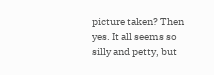picture taken? Then yes. It all seems so silly and petty, but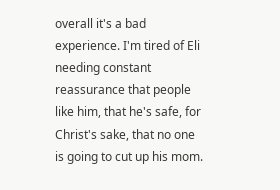overall it's a bad experience. I'm tired of Eli needing constant reassurance that people like him, that he's safe, for Christ's sake, that no one is going to cut up his mom.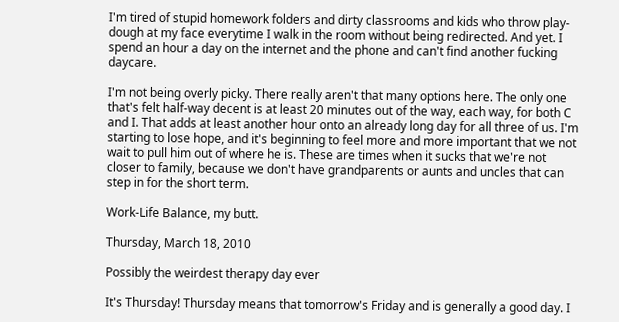I'm tired of stupid homework folders and dirty classrooms and kids who throw play-dough at my face everytime I walk in the room without being redirected. And yet. I spend an hour a day on the internet and the phone and can't find another fucking daycare.

I'm not being overly picky. There really aren't that many options here. The only one that's felt half-way decent is at least 20 minutes out of the way, each way, for both C and I. That adds at least another hour onto an already long day for all three of us. I'm starting to lose hope, and it's beginning to feel more and more important that we not wait to pull him out of where he is. These are times when it sucks that we're not closer to family, because we don't have grandparents or aunts and uncles that can step in for the short term.

Work-Life Balance, my butt.

Thursday, March 18, 2010

Possibly the weirdest therapy day ever

It's Thursday! Thursday means that tomorrow's Friday and is generally a good day. I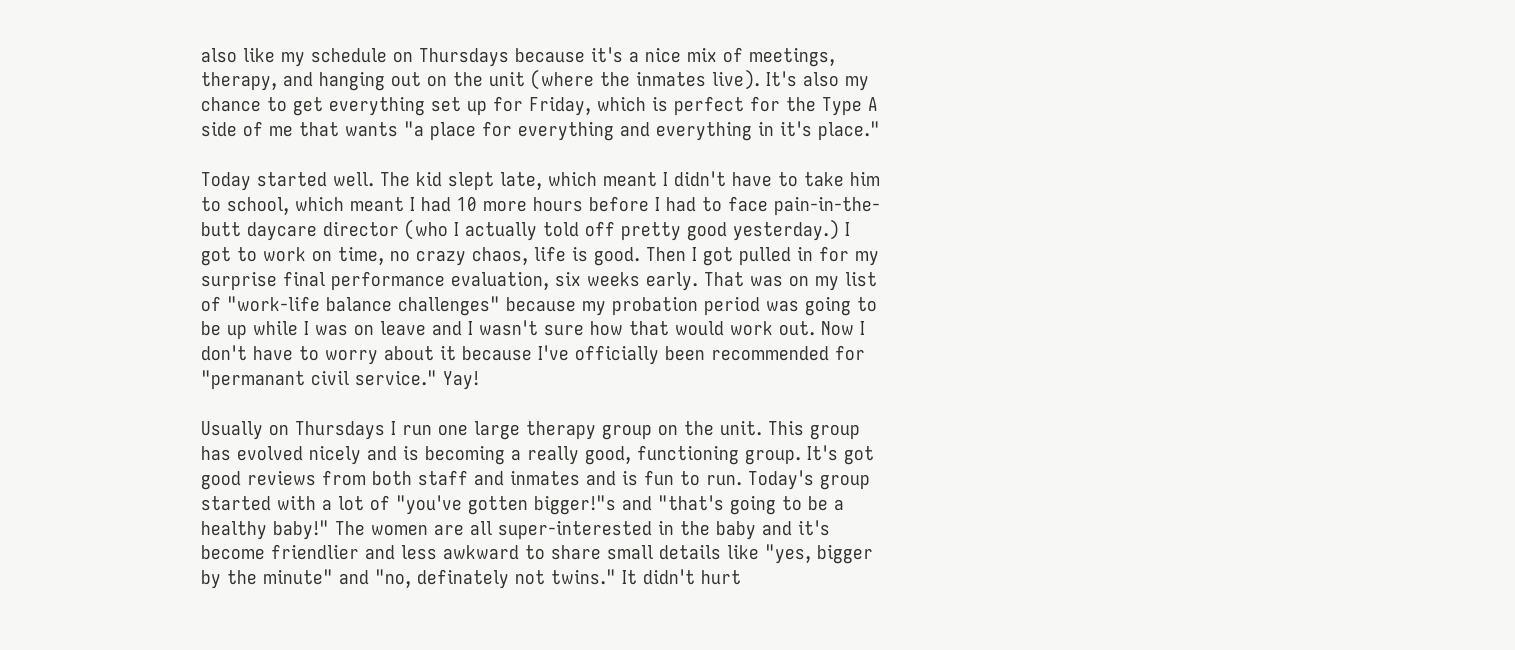also like my schedule on Thursdays because it's a nice mix of meetings, therapy, and hanging out on the unit (where the inmates live). It's also my chance to get everything set up for Friday, which is perfect for the Type A side of me that wants "a place for everything and everything in it's place."

Today started well. The kid slept late, which meant I didn't have to take him to school, which meant I had 10 more hours before I had to face pain-in-the-butt daycare director (who I actually told off pretty good yesterday.) I got to work on time, no crazy chaos, life is good. Then I got pulled in for my surprise final performance evaluation, six weeks early. That was on my list of "work-life balance challenges" because my probation period was going to be up while I was on leave and I wasn't sure how that would work out. Now I don't have to worry about it because I've officially been recommended for "permanant civil service." Yay!

Usually on Thursdays I run one large therapy group on the unit. This group has evolved nicely and is becoming a really good, functioning group. It's got good reviews from both staff and inmates and is fun to run. Today's group started with a lot of "you've gotten bigger!"s and "that's going to be a healthy baby!" The women are all super-interested in the baby and it's become friendlier and less awkward to share small details like "yes, bigger by the minute" and "no, definately not twins." It didn't hurt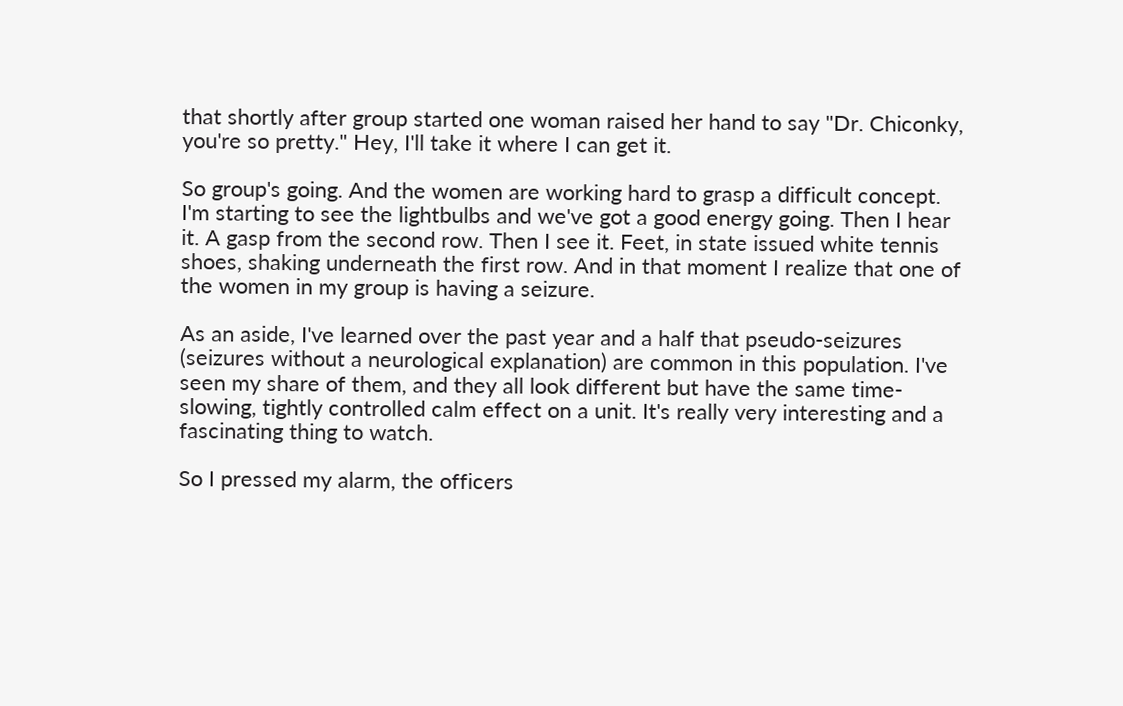that shortly after group started one woman raised her hand to say "Dr. Chiconky, you're so pretty." Hey, I'll take it where I can get it.

So group's going. And the women are working hard to grasp a difficult concept. I'm starting to see the lightbulbs and we've got a good energy going. Then I hear it. A gasp from the second row. Then I see it. Feet, in state issued white tennis shoes, shaking underneath the first row. And in that moment I realize that one of the women in my group is having a seizure.

As an aside, I've learned over the past year and a half that pseudo-seizures (seizures without a neurological explanation) are common in this population. I've seen my share of them, and they all look different but have the same time-slowing, tightly controlled calm effect on a unit. It's really very interesting and a fascinating thing to watch.

So I pressed my alarm, the officers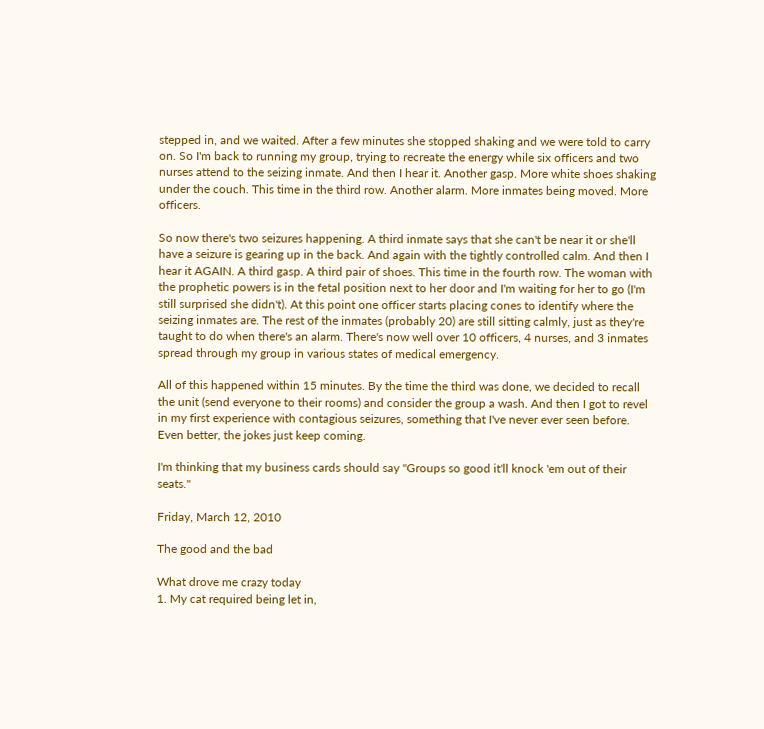stepped in, and we waited. After a few minutes she stopped shaking and we were told to carry on. So I'm back to running my group, trying to recreate the energy while six officers and two nurses attend to the seizing inmate. And then I hear it. Another gasp. More white shoes shaking under the couch. This time in the third row. Another alarm. More inmates being moved. More officers.

So now there's two seizures happening. A third inmate says that she can't be near it or she'll have a seizure is gearing up in the back. And again with the tightly controlled calm. And then I hear it AGAIN. A third gasp. A third pair of shoes. This time in the fourth row. The woman with the prophetic powers is in the fetal position next to her door and I'm waiting for her to go (I'm still surprised she didn't). At this point one officer starts placing cones to identify where the seizing inmates are. The rest of the inmates (probably 20) are still sitting calmly, just as they're taught to do when there's an alarm. There's now well over 10 officers, 4 nurses, and 3 inmates spread through my group in various states of medical emergency.

All of this happened within 15 minutes. By the time the third was done, we decided to recall the unit (send everyone to their rooms) and consider the group a wash. And then I got to revel in my first experience with contagious seizures, something that I've never ever seen before. Even better, the jokes just keep coming.

I'm thinking that my business cards should say "Groups so good it'll knock 'em out of their seats."

Friday, March 12, 2010

The good and the bad

What drove me crazy today
1. My cat required being let in,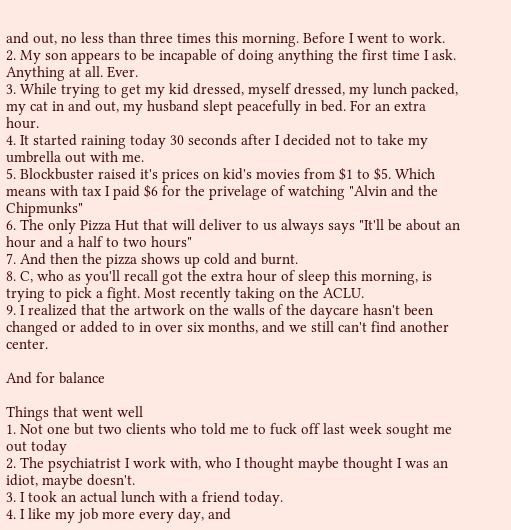and out, no less than three times this morning. Before I went to work.
2. My son appears to be incapable of doing anything the first time I ask. Anything at all. Ever.
3. While trying to get my kid dressed, myself dressed, my lunch packed, my cat in and out, my husband slept peacefully in bed. For an extra hour.
4. It started raining today 30 seconds after I decided not to take my umbrella out with me.
5. Blockbuster raised it's prices on kid's movies from $1 to $5. Which means with tax I paid $6 for the privelage of watching "Alvin and the Chipmunks"
6. The only Pizza Hut that will deliver to us always says "It'll be about an hour and a half to two hours"
7. And then the pizza shows up cold and burnt.
8. C, who as you'll recall got the extra hour of sleep this morning, is trying to pick a fight. Most recently taking on the ACLU.
9. I realized that the artwork on the walls of the daycare hasn't been changed or added to in over six months, and we still can't find another center.

And for balance

Things that went well
1. Not one but two clients who told me to fuck off last week sought me out today
2. The psychiatrist I work with, who I thought maybe thought I was an idiot, maybe doesn't.
3. I took an actual lunch with a friend today.
4. I like my job more every day, and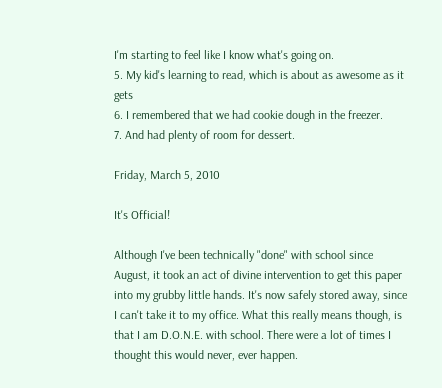I'm starting to feel like I know what's going on.
5. My kid's learning to read, which is about as awesome as it gets
6. I remembered that we had cookie dough in the freezer.
7. And had plenty of room for dessert.

Friday, March 5, 2010

It's Official!

Although I've been technically "done" with school since August, it took an act of divine intervention to get this paper into my grubby little hands. It's now safely stored away, since I can't take it to my office. What this really means though, is that I am D.O.N.E. with school. There were a lot of times I thought this would never, ever happen.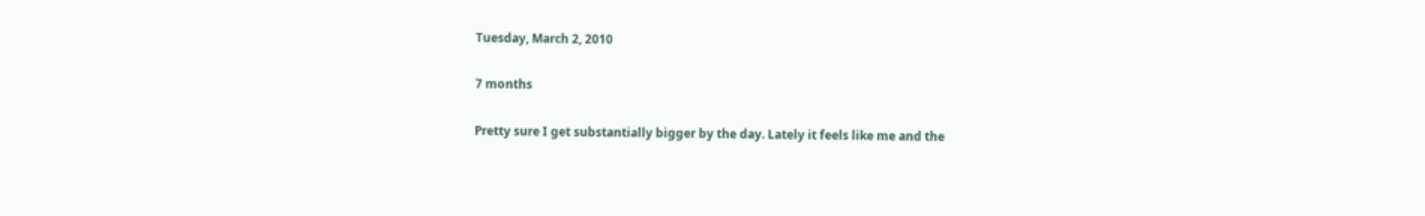Tuesday, March 2, 2010

7 months

Pretty sure I get substantially bigger by the day. Lately it feels like me and the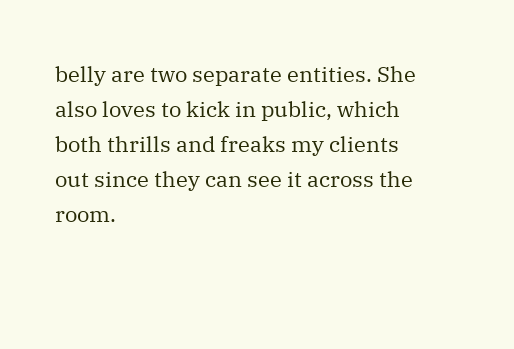belly are two separate entities. She also loves to kick in public, which both thrills and freaks my clients out since they can see it across the room.